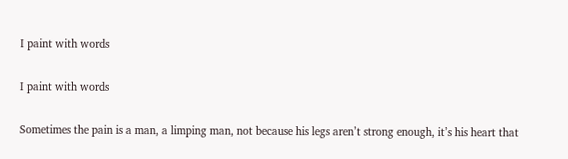I paint with words

I paint with words

Sometimes the pain is a man, a limping man, not because his legs aren’t strong enough, it’s his heart that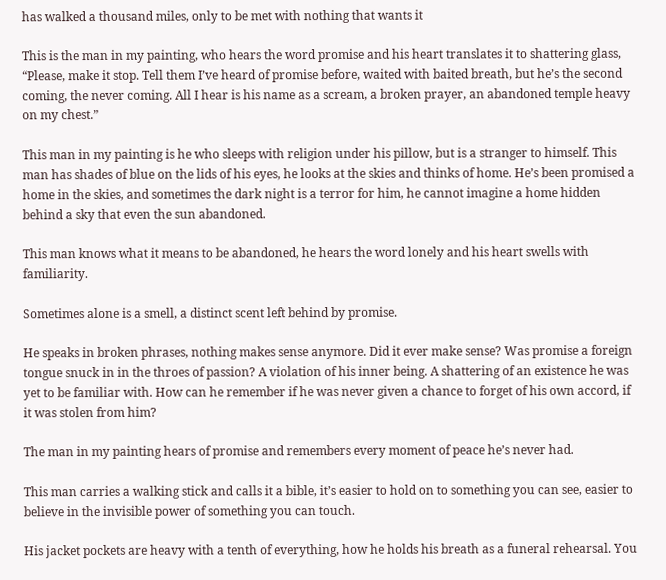has walked a thousand miles, only to be met with nothing that wants it

This is the man in my painting, who hears the word promise and his heart translates it to shattering glass, “Please, make it stop. Tell them I’ve heard of promise before, waited with baited breath, but he’s the second coming, the never coming. All I hear is his name as a scream, a broken prayer, an abandoned temple heavy on my chest.”

This man in my painting is he who sleeps with religion under his pillow, but is a stranger to himself. This man has shades of blue on the lids of his eyes, he looks at the skies and thinks of home. He’s been promised a home in the skies, and sometimes the dark night is a terror for him, he cannot imagine a home hidden behind a sky that even the sun abandoned.

This man knows what it means to be abandoned, he hears the word lonely and his heart swells with familiarity.

Sometimes alone is a smell, a distinct scent left behind by promise.

He speaks in broken phrases, nothing makes sense anymore. Did it ever make sense? Was promise a foreign tongue snuck in in the throes of passion? A violation of his inner being. A shattering of an existence he was yet to be familiar with. How can he remember if he was never given a chance to forget of his own accord, if it was stolen from him?

The man in my painting hears of promise and remembers every moment of peace he’s never had.

This man carries a walking stick and calls it a bible, it’s easier to hold on to something you can see, easier to believe in the invisible power of something you can touch.

His jacket pockets are heavy with a tenth of everything, how he holds his breath as a funeral rehearsal. You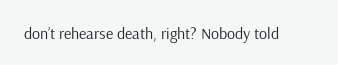don’t rehearse death, right? Nobody told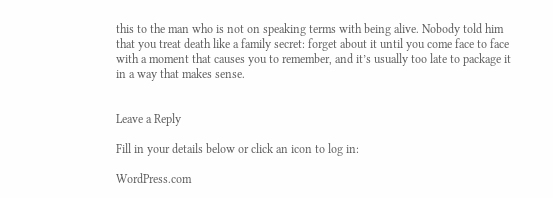this to the man who is not on speaking terms with being alive. Nobody told him that you treat death like a family secret: forget about it until you come face to face with a moment that causes you to remember, and it’s usually too late to package it in a way that makes sense.


Leave a Reply

Fill in your details below or click an icon to log in:

WordPress.com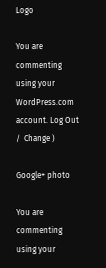Logo

You are commenting using your WordPress.com account. Log Out /  Change )

Google+ photo

You are commenting using your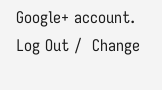Google+ account. Log Out /  Change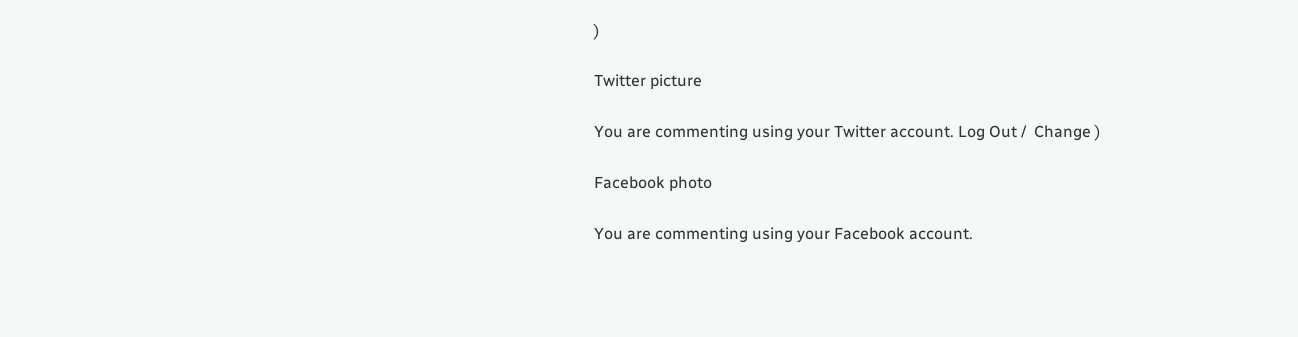)

Twitter picture

You are commenting using your Twitter account. Log Out /  Change )

Facebook photo

You are commenting using your Facebook account.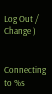Log Out /  Change )


Connecting to %s